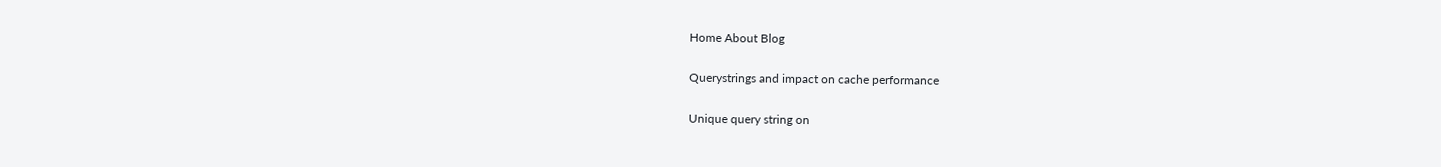Home About Blog

Querystrings and impact on cache performance

Unique query string on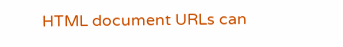HTML document URLs can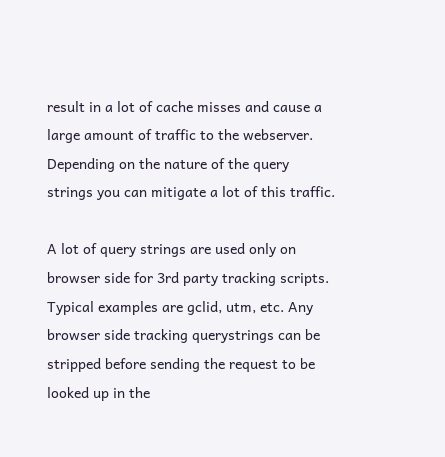result in a lot of cache misses and cause a large amount of traffic to the webserver. Depending on the nature of the query strings you can mitigate a lot of this traffic.

A lot of query strings are used only on browser side for 3rd party tracking scripts. Typical examples are gclid, utm, etc. Any browser side tracking querystrings can be stripped before sending the request to be looked up in the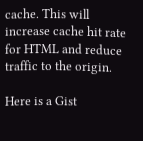cache. This will increase cache hit rate for HTML and reduce traffic to the origin.

Here is a Gist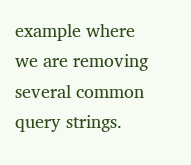example where we are removing several common query strings.